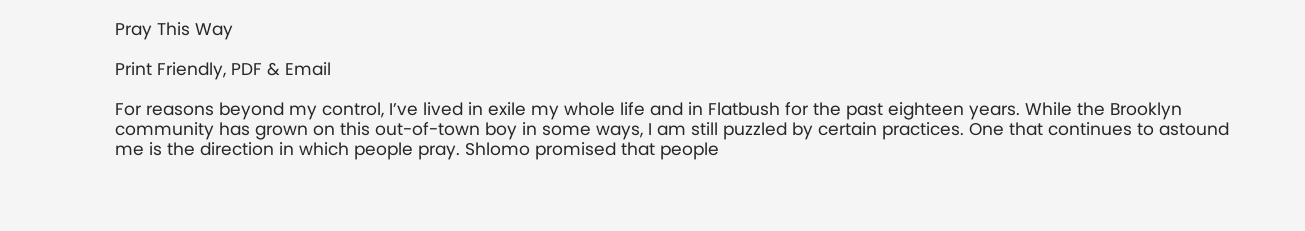Pray This Way

Print Friendly, PDF & Email

For reasons beyond my control, I’ve lived in exile my whole life and in Flatbush for the past eighteen years. While the Brooklyn community has grown on this out-of-town boy in some ways, I am still puzzled by certain practices. One that continues to astound me is the direction in which people pray. Shlomo promised that people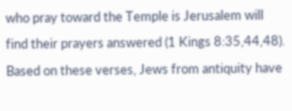who pray toward the Temple is Jerusalem will find their prayers answered (1 Kings 8:35,44,48). Based on these verses, Jews from antiquity have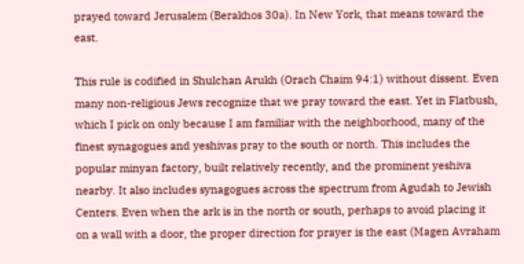prayed toward Jerusalem (Berakhos 30a). In New York, that means toward the east.

This rule is codified in Shulchan Arukh (Orach Chaim 94:1) without dissent. Even many non-religious Jews recognize that we pray toward the east. Yet in Flatbush, which I pick on only because I am familiar with the neighborhood, many of the finest synagogues and yeshivas pray to the south or north. This includes the popular minyan factory, built relatively recently, and the prominent yeshiva nearby. It also includes synagogues across the spectrum from Agudah to Jewish Centers. Even when the ark is in the north or south, perhaps to avoid placing it on a wall with a door, the proper direction for prayer is the east (Magen Avraham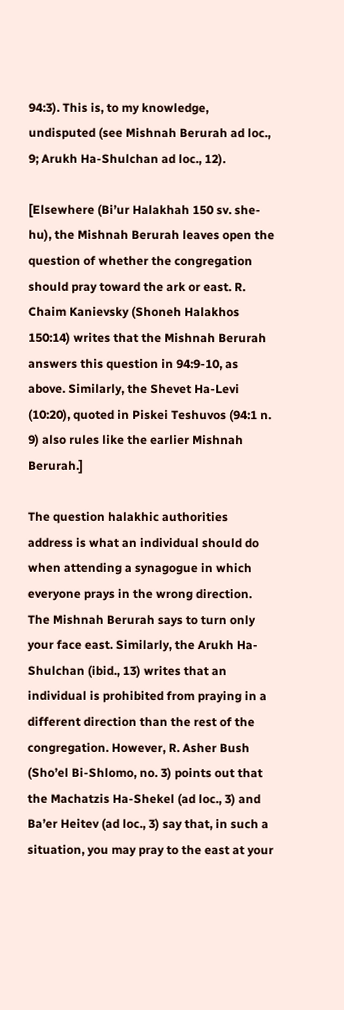94:3). This is, to my knowledge, undisputed (see Mishnah Berurah ad loc., 9; Arukh Ha-Shulchan ad loc., 12).

[Elsewhere (Bi’ur Halakhah 150 sv. she-hu), the Mishnah Berurah leaves open the question of whether the congregation should pray toward the ark or east. R. Chaim Kanievsky (Shoneh Halakhos 150:14) writes that the Mishnah Berurah answers this question in 94:9-10, as above. Similarly, the Shevet Ha-Levi (10:20), quoted in Piskei Teshuvos (94:1 n. 9) also rules like the earlier Mishnah Berurah.]

The question halakhic authorities address is what an individual should do when attending a synagogue in which everyone prays in the wrong direction. The Mishnah Berurah says to turn only your face east. Similarly, the Arukh Ha-Shulchan (ibid., 13) writes that an individual is prohibited from praying in a different direction than the rest of the congregation. However, R. Asher Bush (Sho’el Bi-Shlomo, no. 3) points out that the Machatzis Ha-Shekel (ad loc., 3) and Ba’er Heitev (ad loc., 3) say that, in such a situation, you may pray to the east at your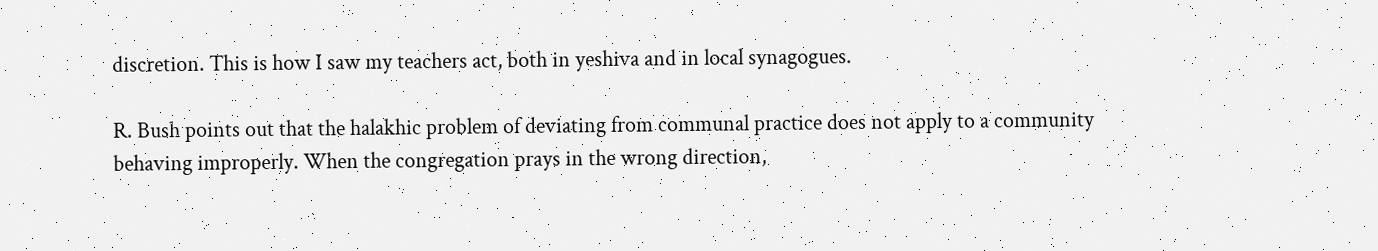discretion. This is how I saw my teachers act, both in yeshiva and in local synagogues.

R. Bush points out that the halakhic problem of deviating from communal practice does not apply to a community behaving improperly. When the congregation prays in the wrong direction,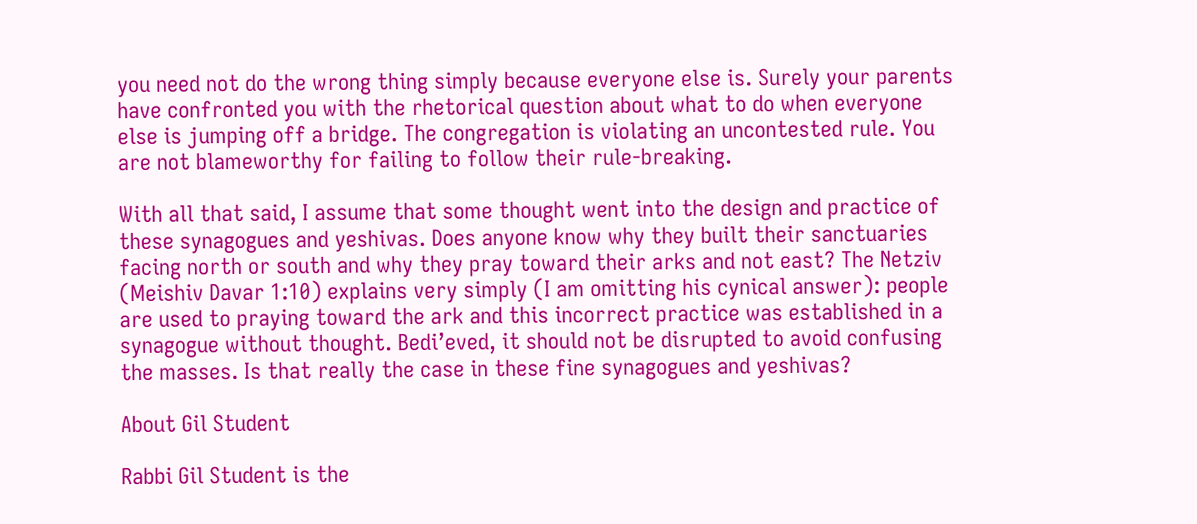you need not do the wrong thing simply because everyone else is. Surely your parents have confronted you with the rhetorical question about what to do when everyone else is jumping off a bridge. The congregation is violating an uncontested rule. You are not blameworthy for failing to follow their rule-breaking.

With all that said, I assume that some thought went into the design and practice of these synagogues and yeshivas. Does anyone know why they built their sanctuaries facing north or south and why they pray toward their arks and not east? The Netziv (Meishiv Davar 1:10) explains very simply (I am omitting his cynical answer): people are used to praying toward the ark and this incorrect practice was established in a synagogue without thought. Bedi’eved, it should not be disrupted to avoid confusing the masses. Is that really the case in these fine synagogues and yeshivas?

About Gil Student

Rabbi Gil Student is the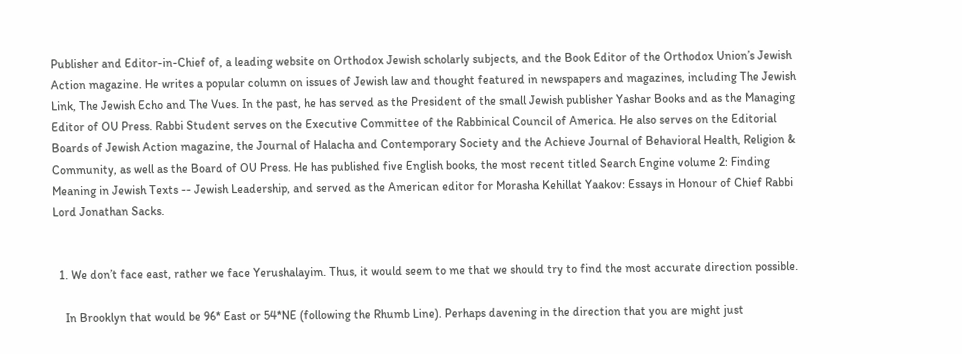Publisher and Editor-in-Chief of, a leading website on Orthodox Jewish scholarly subjects, and the Book Editor of the Orthodox Union’s Jewish Action magazine. He writes a popular column on issues of Jewish law and thought featured in newspapers and magazines, including The Jewish Link, The Jewish Echo and The Vues. In the past, he has served as the President of the small Jewish publisher Yashar Books and as the Managing Editor of OU Press. Rabbi Student serves on the Executive Committee of the Rabbinical Council of America. He also serves on the Editorial Boards of Jewish Action magazine, the Journal of Halacha and Contemporary Society and the Achieve Journal of Behavioral Health, Religion & Community, as well as the Board of OU Press. He has published five English books, the most recent titled Search Engine volume 2: Finding Meaning in Jewish Texts -- Jewish Leadership, and served as the American editor for Morasha Kehillat Yaakov: Essays in Honour of Chief Rabbi Lord Jonathan Sacks.


  1. We don’t face east, rather we face Yerushalayim. Thus, it would seem to me that we should try to find the most accurate direction possible.

    In Brooklyn that would be 96* East or 54*NE (following the Rhumb Line). Perhaps davening in the direction that you are might just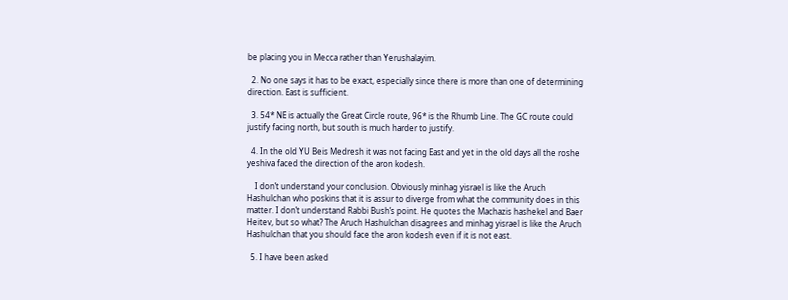be placing you in Mecca rather than Yerushalayim.

  2. No one says it has to be exact, especially since there is more than one of determining direction. East is sufficient.

  3. 54* NE is actually the Great Circle route, 96* is the Rhumb Line. The GC route could justify facing north, but south is much harder to justify.

  4. In the old YU Beis Medresh it was not facing East and yet in the old days all the roshe yeshiva faced the direction of the aron kodesh.

    I don’t understand your conclusion. Obviously minhag yisrael is like the Aruch Hashulchan who poskins that it is assur to diverge from what the community does in this matter. I don’t understand Rabbi Bush’s point. He quotes the Machazis hashekel and Baer Heitev, but so what? The Aruch Hashulchan disagrees and minhag yisrael is like the Aruch Hashulchan that you should face the aron kodesh even if it is not east.

  5. I have been asked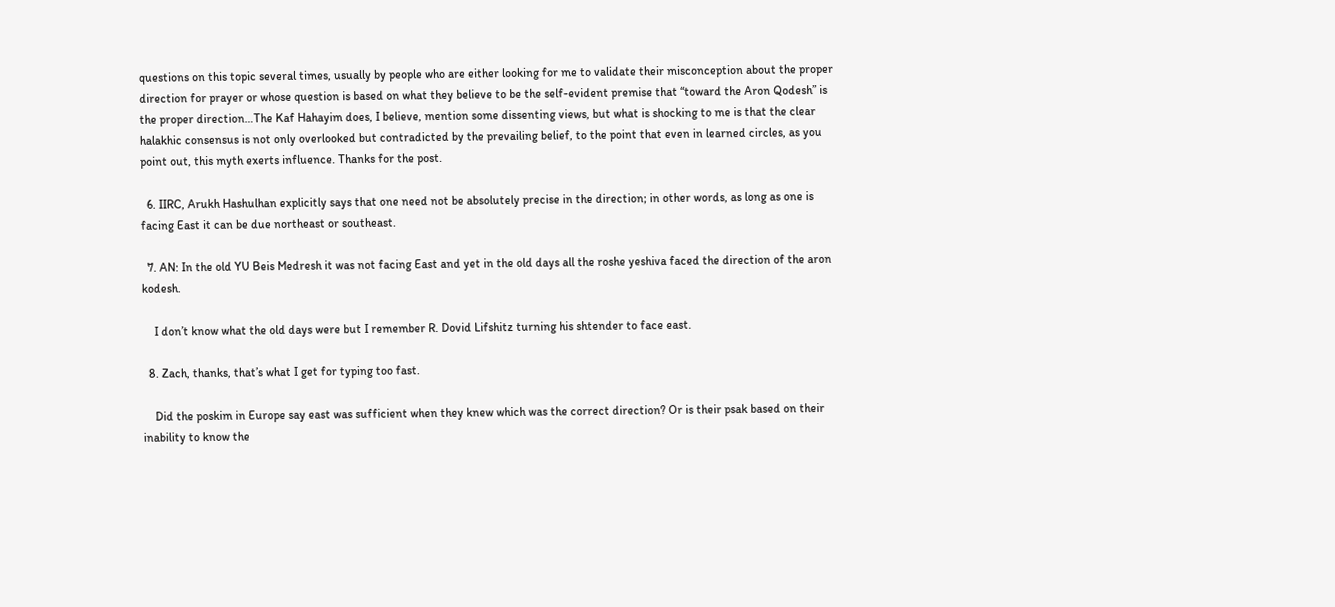questions on this topic several times, usually by people who are either looking for me to validate their misconception about the proper direction for prayer or whose question is based on what they believe to be the self-evident premise that “toward the Aron Qodesh” is the proper direction…The Kaf Hahayim does, I believe, mention some dissenting views, but what is shocking to me is that the clear halakhic consensus is not only overlooked but contradicted by the prevailing belief, to the point that even in learned circles, as you point out, this myth exerts influence. Thanks for the post.

  6. IIRC, Arukh Hashulhan explicitly says that one need not be absolutely precise in the direction; in other words, as long as one is facing East it can be due northeast or southeast.

  7. AN: In the old YU Beis Medresh it was not facing East and yet in the old days all the roshe yeshiva faced the direction of the aron kodesh.

    I don’t know what the old days were but I remember R. Dovid Lifshitz turning his shtender to face east.

  8. Zach, thanks, that’s what I get for typing too fast.

    Did the poskim in Europe say east was sufficient when they knew which was the correct direction? Or is their psak based on their inability to know the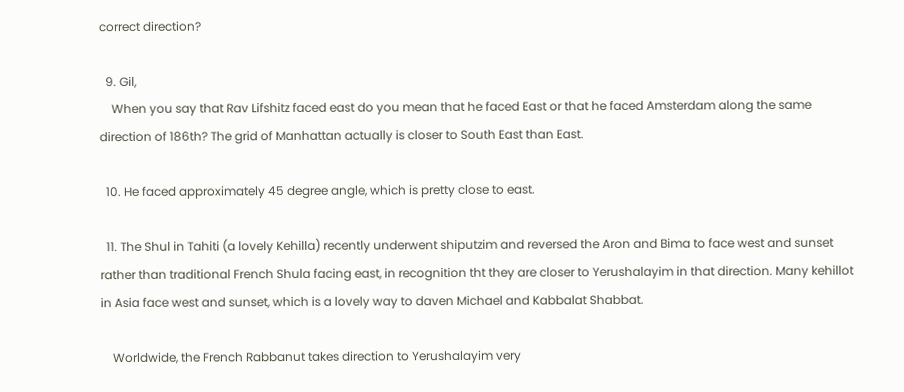correct direction?

  9. Gil,
    When you say that Rav Lifshitz faced east do you mean that he faced East or that he faced Amsterdam along the same direction of 186th? The grid of Manhattan actually is closer to South East than East.

  10. He faced approximately 45 degree angle, which is pretty close to east.

  11. The Shul in Tahiti (a lovely Kehilla) recently underwent shiputzim and reversed the Aron and Bima to face west and sunset rather than traditional French Shula facing east, in recognition tht they are closer to Yerushalayim in that direction. Many kehillot in Asia face west and sunset, which is a lovely way to daven Michael and Kabbalat Shabbat.

    Worldwide, the French Rabbanut takes direction to Yerushalayim very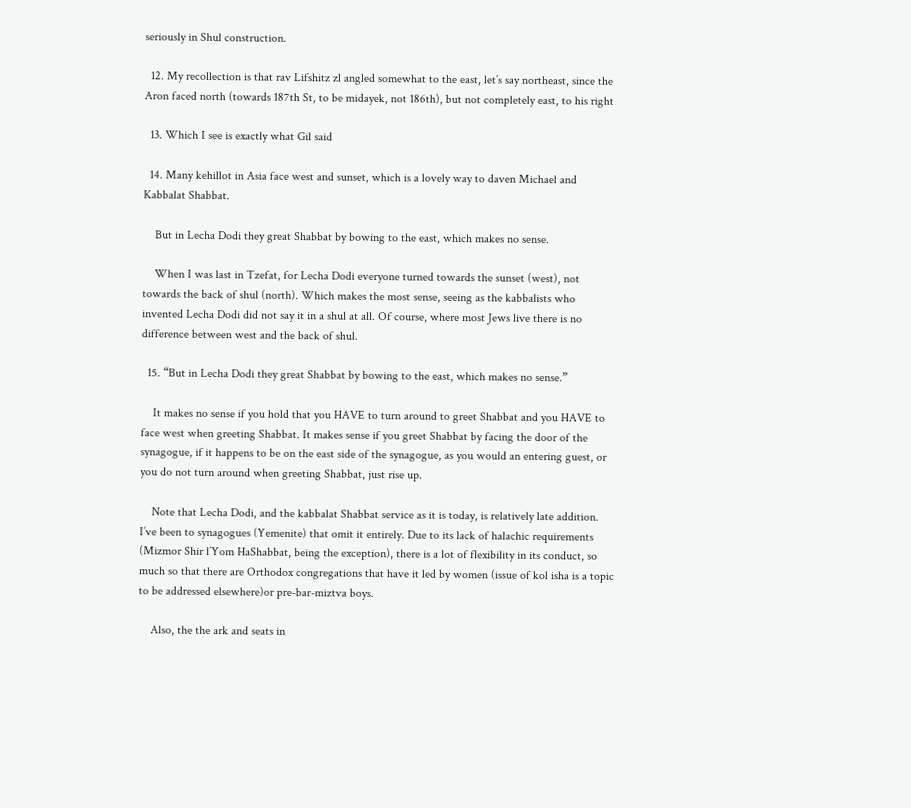seriously in Shul construction.

  12. My recollection is that rav Lifshitz zl angled somewhat to the east, let’s say northeast, since the Aron faced north (towards 187th St, to be midayek, not 186th), but not completely east, to his right

  13. Which I see is exactly what Gil said

  14. Many kehillot in Asia face west and sunset, which is a lovely way to daven Michael and Kabbalat Shabbat.

    But in Lecha Dodi they great Shabbat by bowing to the east, which makes no sense.

    When I was last in Tzefat, for Lecha Dodi everyone turned towards the sunset (west), not towards the back of shul (north). Which makes the most sense, seeing as the kabbalists who invented Lecha Dodi did not say it in a shul at all. Of course, where most Jews live there is no difference between west and the back of shul.

  15. “But in Lecha Dodi they great Shabbat by bowing to the east, which makes no sense.”

    It makes no sense if you hold that you HAVE to turn around to greet Shabbat and you HAVE to face west when greeting Shabbat. It makes sense if you greet Shabbat by facing the door of the synagogue, if it happens to be on the east side of the synagogue, as you would an entering guest, or you do not turn around when greeting Shabbat, just rise up.

    Note that Lecha Dodi, and the kabbalat Shabbat service as it is today, is relatively late addition. I’ve been to synagogues (Yemenite) that omit it entirely. Due to its lack of halachic requirements (Mizmor Shir l’Yom HaShabbat, being the exception), there is a lot of flexibility in its conduct, so much so that there are Orthodox congregations that have it led by women (issue of kol isha is a topic to be addressed elsewhere)or pre-bar-miztva boys.

    Also, the the ark and seats in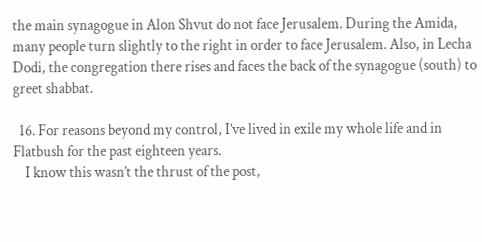the main synagogue in Alon Shvut do not face Jerusalem. During the Amida, many people turn slightly to the right in order to face Jerusalem. Also, in Lecha Dodi, the congregation there rises and faces the back of the synagogue (south) to greet shabbat.

  16. For reasons beyond my control, I’ve lived in exile my whole life and in Flatbush for the past eighteen years.
    I know this wasn’t the thrust of the post,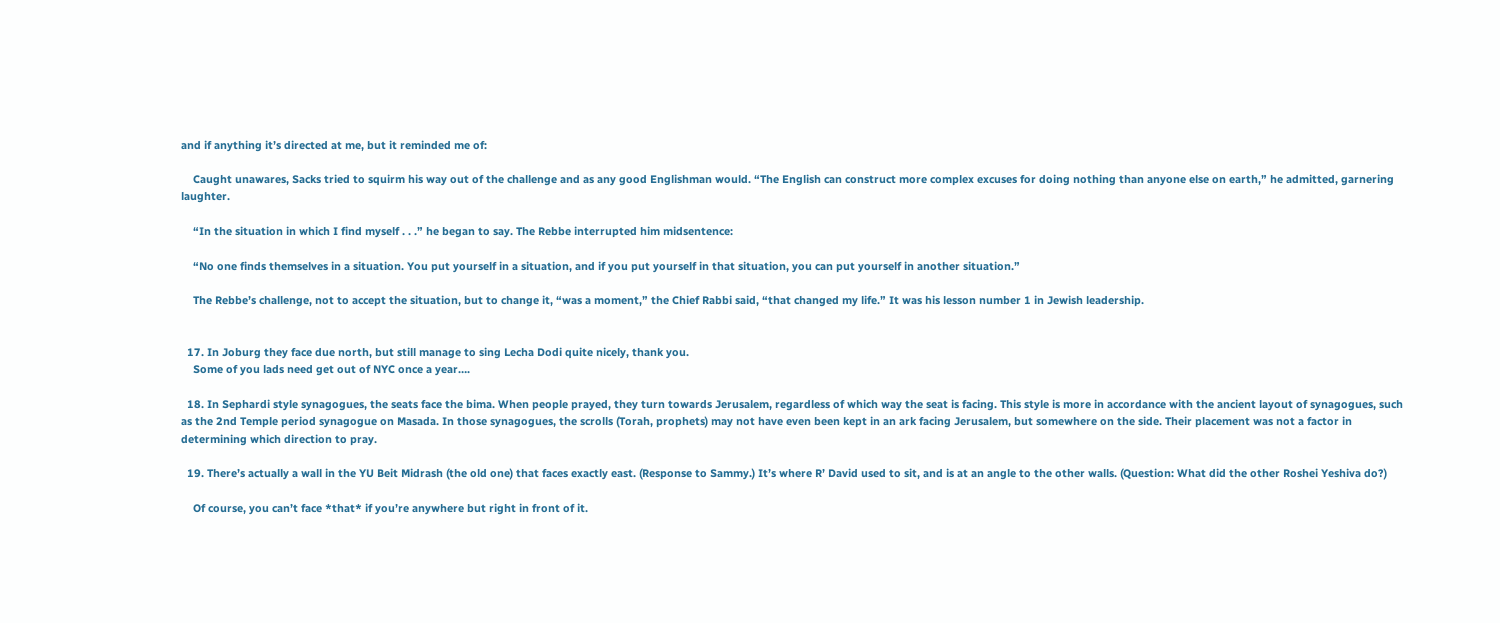and if anything it’s directed at me, but it reminded me of:

    Caught unawares, Sacks tried to squirm his way out of the challenge and as any good Englishman would. “The English can construct more complex excuses for doing nothing than anyone else on earth,” he admitted, garnering laughter.

    “In the situation in which I find myself . . .” he began to say. The Rebbe interrupted him midsentence:

    “No one finds themselves in a situation. You put yourself in a situation, and if you put yourself in that situation, you can put yourself in another situation.”

    The Rebbe’s challenge, not to accept the situation, but to change it, “was a moment,” the Chief Rabbi said, “that changed my life.” It was his lesson number 1 in Jewish leadership.


  17. In Joburg they face due north, but still manage to sing Lecha Dodi quite nicely, thank you.
    Some of you lads need get out of NYC once a year….

  18. In Sephardi style synagogues, the seats face the bima. When people prayed, they turn towards Jerusalem, regardless of which way the seat is facing. This style is more in accordance with the ancient layout of synagogues, such as the 2nd Temple period synagogue on Masada. In those synagogues, the scrolls (Torah, prophets) may not have even been kept in an ark facing Jerusalem, but somewhere on the side. Their placement was not a factor in determining which direction to pray.

  19. There’s actually a wall in the YU Beit Midrash (the old one) that faces exactly east. (Response to Sammy.) It’s where R’ David used to sit, and is at an angle to the other walls. (Question: What did the other Roshei Yeshiva do?)

    Of course, you can’t face *that* if you’re anywhere but right in front of it.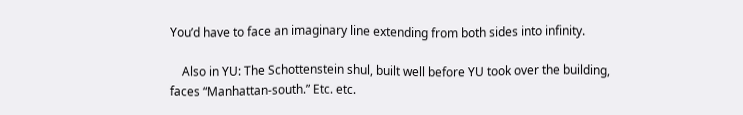You’d have to face an imaginary line extending from both sides into infinity.

    Also in YU: The Schottenstein shul, built well before YU took over the building, faces “Manhattan-south.” Etc. etc.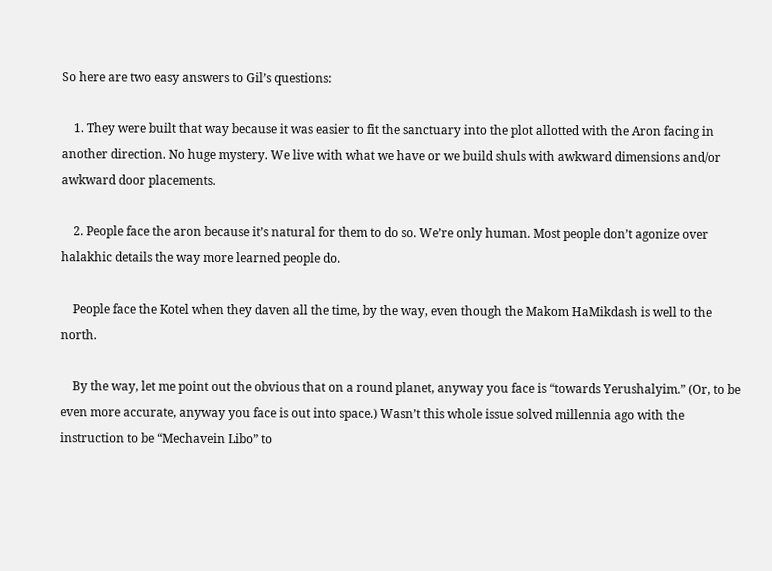So here are two easy answers to Gil’s questions:

    1. They were built that way because it was easier to fit the sanctuary into the plot allotted with the Aron facing in another direction. No huge mystery. We live with what we have or we build shuls with awkward dimensions and/or awkward door placements.

    2. People face the aron because it’s natural for them to do so. We’re only human. Most people don’t agonize over halakhic details the way more learned people do.

    People face the Kotel when they daven all the time, by the way, even though the Makom HaMikdash is well to the north.

    By the way, let me point out the obvious that on a round planet, anyway you face is “towards Yerushalyim.” (Or, to be even more accurate, anyway you face is out into space.) Wasn’t this whole issue solved millennia ago with the instruction to be “Mechavein Libo” to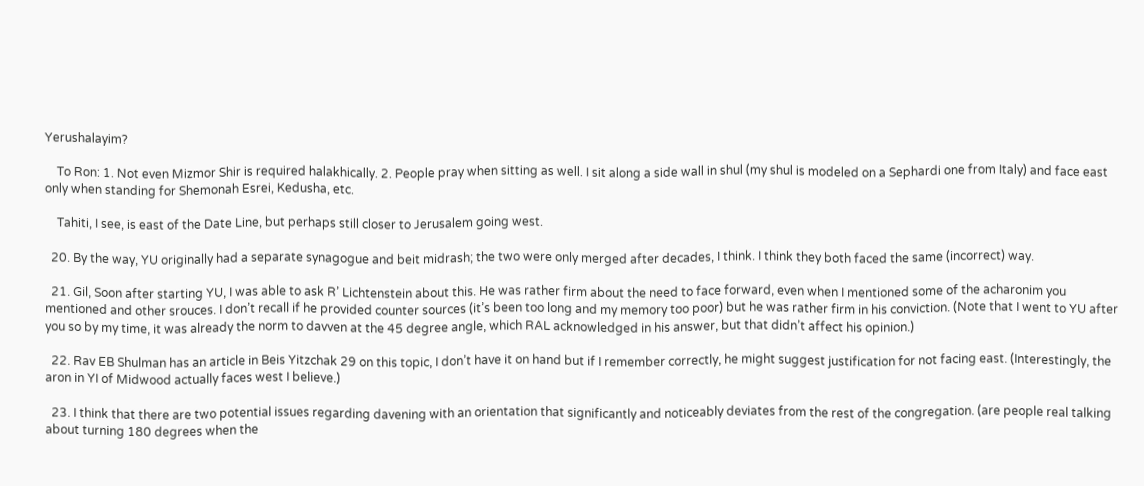Yerushalayim?

    To Ron: 1. Not even Mizmor Shir is required halakhically. 2. People pray when sitting as well. I sit along a side wall in shul (my shul is modeled on a Sephardi one from Italy) and face east only when standing for Shemonah Esrei, Kedusha, etc.

    Tahiti, I see, is east of the Date Line, but perhaps still closer to Jerusalem going west.

  20. By the way, YU originally had a separate synagogue and beit midrash; the two were only merged after decades, I think. I think they both faced the same (incorrect) way.

  21. Gil, Soon after starting YU, I was able to ask R’ Lichtenstein about this. He was rather firm about the need to face forward, even when I mentioned some of the acharonim you mentioned and other srouces. I don’t recall if he provided counter sources (it’s been too long and my memory too poor) but he was rather firm in his conviction. (Note that I went to YU after you so by my time, it was already the norm to davven at the 45 degree angle, which RAL acknowledged in his answer, but that didn’t affect his opinion.)

  22. Rav EB Shulman has an article in Beis Yitzchak 29 on this topic, I don’t have it on hand but if I remember correctly, he might suggest justification for not facing east. (Interestingly, the aron in YI of Midwood actually faces west I believe.)

  23. I think that there are two potential issues regarding davening with an orientation that significantly and noticeably deviates from the rest of the congregation. (are people real talking about turning 180 degrees when the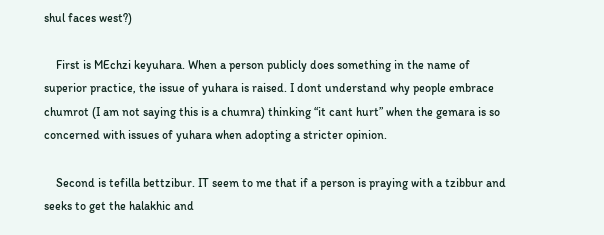shul faces west?)

    First is MEchzi keyuhara. When a person publicly does something in the name of superior practice, the issue of yuhara is raised. I dont understand why people embrace chumrot (I am not saying this is a chumra) thinking “it cant hurt” when the gemara is so concerned with issues of yuhara when adopting a stricter opinion.

    Second is tefilla bettzibur. IT seem to me that if a person is praying with a tzibbur and seeks to get the halakhic and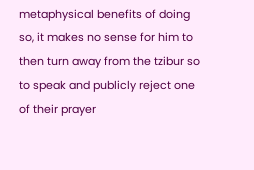metaphysical benefits of doing so, it makes no sense for him to then turn away from the tzibur so to speak and publicly reject one of their prayer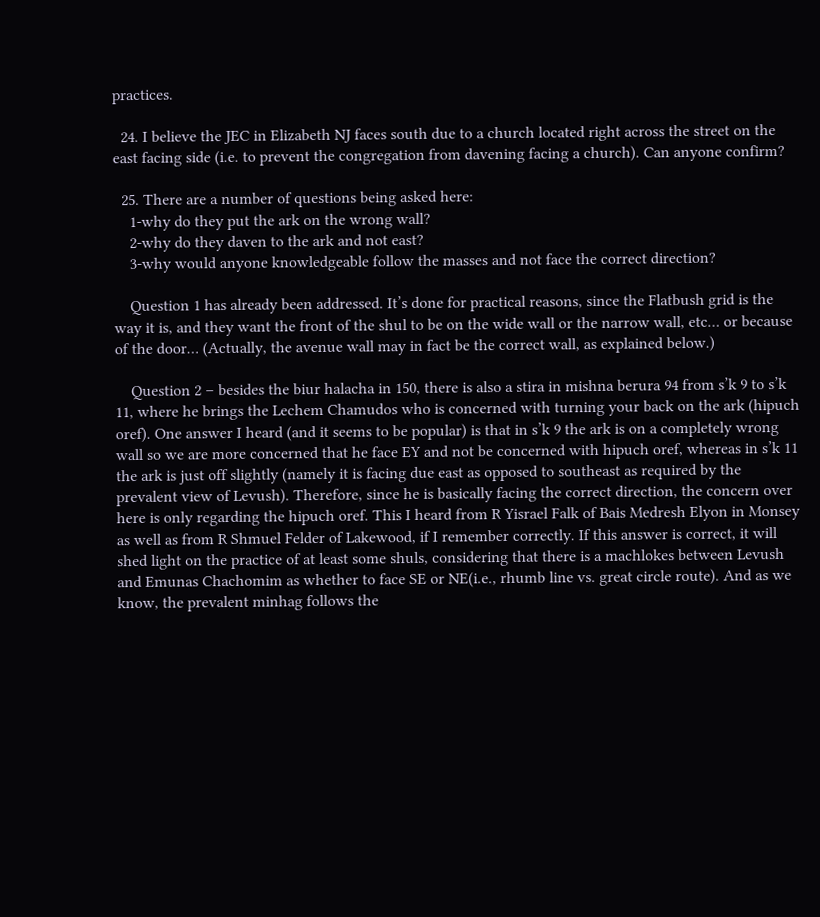practices.

  24. I believe the JEC in Elizabeth NJ faces south due to a church located right across the street on the east facing side (i.e. to prevent the congregation from davening facing a church). Can anyone confirm?

  25. There are a number of questions being asked here:
    1-why do they put the ark on the wrong wall?
    2-why do they daven to the ark and not east?
    3-why would anyone knowledgeable follow the masses and not face the correct direction?

    Question 1 has already been addressed. It’s done for practical reasons, since the Flatbush grid is the way it is, and they want the front of the shul to be on the wide wall or the narrow wall, etc… or because of the door… (Actually, the avenue wall may in fact be the correct wall, as explained below.)

    Question 2 – besides the biur halacha in 150, there is also a stira in mishna berura 94 from s’k 9 to s’k 11, where he brings the Lechem Chamudos who is concerned with turning your back on the ark (hipuch oref). One answer I heard (and it seems to be popular) is that in s’k 9 the ark is on a completely wrong wall so we are more concerned that he face EY and not be concerned with hipuch oref, whereas in s’k 11 the ark is just off slightly (namely it is facing due east as opposed to southeast as required by the prevalent view of Levush). Therefore, since he is basically facing the correct direction, the concern over here is only regarding the hipuch oref. This I heard from R Yisrael Falk of Bais Medresh Elyon in Monsey as well as from R Shmuel Felder of Lakewood, if I remember correctly. If this answer is correct, it will shed light on the practice of at least some shuls, considering that there is a machlokes between Levush and Emunas Chachomim as whether to face SE or NE(i.e., rhumb line vs. great circle route). And as we know, the prevalent minhag follows the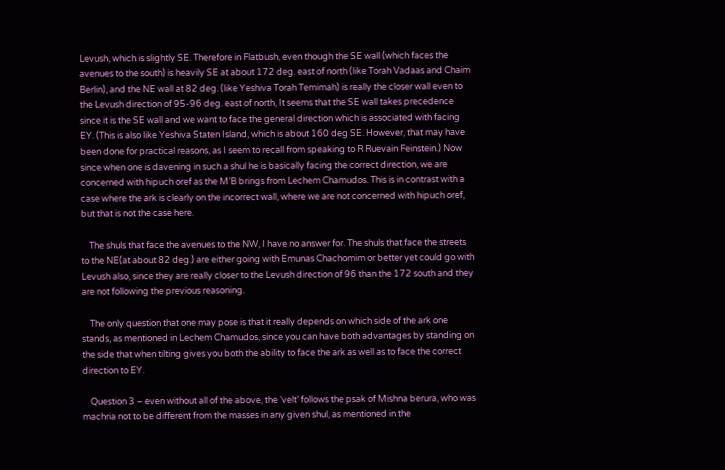Levush, which is slightly SE. Therefore in Flatbush, even though the SE wall (which faces the avenues to the south) is heavily SE at about 172 deg. east of north (like Torah Vadaas and Chaim Berlin), and the NE wall at 82 deg. (like Yeshiva Torah Temimah) is really the closer wall even to the Levush direction of 95-96 deg. east of north, It seems that the SE wall takes precedence since it is the SE wall and we want to face the general direction which is associated with facing EY. (This is also like Yeshiva Staten Island, which is about 160 deg SE. However, that may have been done for practical reasons, as I seem to recall from speaking to R Ruevain Feinstein.) Now since when one is davening in such a shul he is basically facing the correct direction, we are concerned with hipuch oref as the M’B brings from Lechem Chamudos. This is in contrast with a case where the ark is clearly on the incorrect wall, where we are not concerned with hipuch oref, but that is not the case here.

    The shuls that face the avenues to the NW, I have no answer for. The shuls that face the streets to the NE(at about 82 deg.) are either going with Emunas Chachomim or better yet could go with Levush also, since they are really closer to the Levush direction of 96 than the 172 south and they are not following the previous reasoning.

    The only question that one may pose is that it really depends on which side of the ark one stands, as mentioned in Lechem Chamudos, since you can have both advantages by standing on the side that when tilting gives you both the ability to face the ark as well as to face the correct direction to EY.

    Question 3 – even without all of the above, the ‘velt’ follows the psak of Mishna berura, who was machria not to be different from the masses in any given shul, as mentioned in the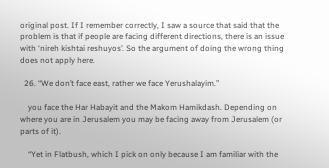original post. If I remember correctly, I saw a source that said that the problem is that if people are facing different directions, there is an issue with ‘nireh kishtai reshuyos’. So the argument of doing the wrong thing does not apply here.

  26. “We don’t face east, rather we face Yerushalayim.”

    you face the Har Habayit and the Makom Hamikdash. Depending on where you are in Jerusalem you may be facing away from Jerusalem (or parts of it).

    “Yet in Flatbush, which I pick on only because I am familiar with the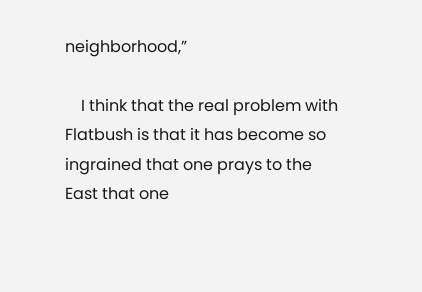neighborhood,”

    I think that the real problem with Flatbush is that it has become so ingrained that one prays to the East that one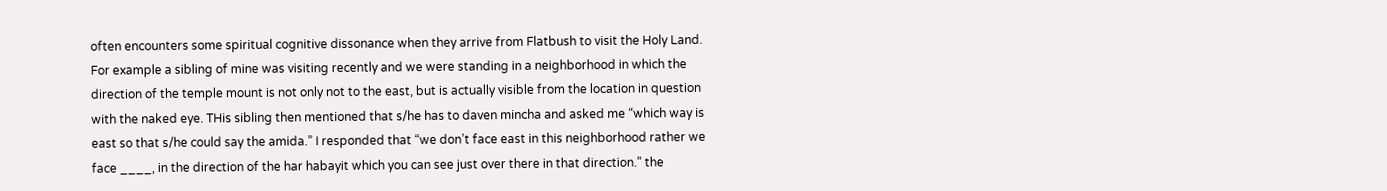often encounters some spiritual cognitive dissonance when they arrive from Flatbush to visit the Holy Land. For example a sibling of mine was visiting recently and we were standing in a neighborhood in which the direction of the temple mount is not only not to the east, but is actually visible from the location in question with the naked eye. THis sibling then mentioned that s/he has to daven mincha and asked me “which way is east so that s/he could say the amida.” I responded that “we don’t face east in this neighborhood rather we face ____, in the direction of the har habayit which you can see just over there in that direction.” the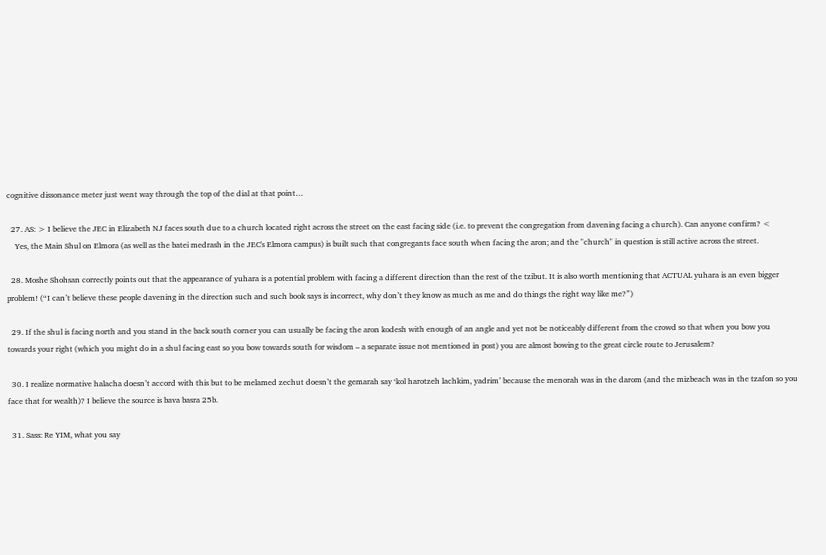cognitive dissonance meter just went way through the top of the dial at that point…

  27. AS: > I believe the JEC in Elizabeth NJ faces south due to a church located right across the street on the east facing side (i.e. to prevent the congregation from davening facing a church). Can anyone confirm? <
    Yes, the Main Shul on Elmora (as well as the batei medrash in the JEC's Elmora campus) is built such that congregants face south when facing the aron; and the "church" in question is still active across the street.

  28. Moshe Shohsan correctly points out that the appearance of yuhara is a potential problem with facing a different direction than the rest of the tzibut. It is also worth mentioning that ACTUAL yuhara is an even bigger problem! (“I can’t believe these people davening in the direction such and such book says is incorrect, why don’t they know as much as me and do things the right way like me?”)

  29. If the shul is facing north and you stand in the back south corner you can usually be facing the aron kodesh with enough of an angle and yet not be noticeably different from the crowd so that when you bow you towards your right (which you might do in a shul facing east so you bow towards south for wisdom – a separate issue not mentioned in post) you are almost bowing to the great circle route to Jerusalem?

  30. I realize normative halacha doesn’t accord with this but to be melamed zechut doesn’t the gemarah say ‘kol harotzeh lachkim, yadrim’ because the menorah was in the darom (and the mizbeach was in the tzafon so you face that for wealth)? I believe the source is bava basra 25b.

  31. Sass: Re YIM, what you say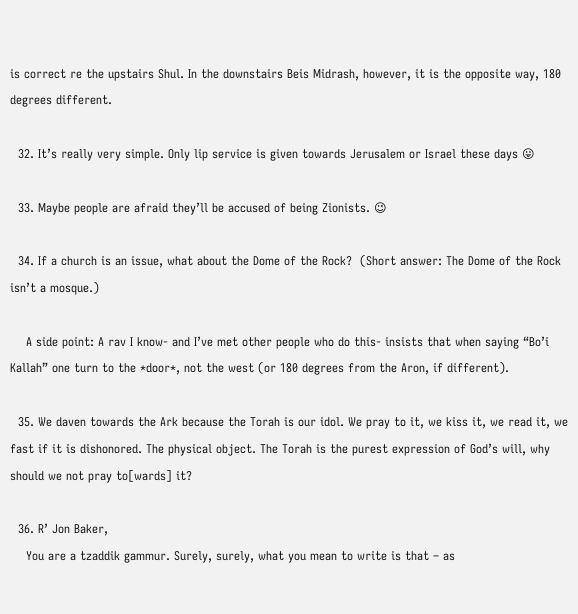is correct re the upstairs Shul. In the downstairs Beis Midrash, however, it is the opposite way, 180 degrees different.

  32. It’s really very simple. Only lip service is given towards Jerusalem or Israel these days 😛

  33. Maybe people are afraid they’ll be accused of being Zionists. 😉

  34. If a church is an issue, what about the Dome of the Rock?  (Short answer: The Dome of the Rock isn’t a mosque.)

    A side point: A rav I know- and I’ve met other people who do this- insists that when saying “Bo’i Kallah” one turn to the *door*, not the west (or 180 degrees from the Aron, if different).

  35. We daven towards the Ark because the Torah is our idol. We pray to it, we kiss it, we read it, we fast if it is dishonored. The physical object. The Torah is the purest expression of God’s will, why should we not pray to[wards] it?

  36. R’ Jon Baker,
    You are a tzaddik gammur. Surely, surely, what you mean to write is that – as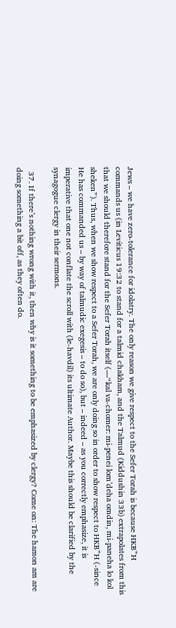Jews – we have zero-tolerance for idolatry. The only reason we give respect to the Sefer Torah is because HKB”H commands us (in Leviticus 19:32 to stand for a talmid chakham, and the Talmud (Kiddushin 33b) extrapolates from this that we should therefore stand for the Sefer Torah itself (—“kal va-chomer: mi-penei lom’deha omdin, mi-paneha lo kol sheken”). Thus, when we show respect to a Sefer Torah, we are only doing so in order to show respect to HKB”H (-since He has commanded us – by way of talmudic exegesis – to do so), but – indeed – as you correctly emphasize, it is imperative that one not conflate the scroll with (le-havdil) its ultimate Author. Maybe this should be clarified by the synagogue clergy in their sermons.

  37. If there’s nothing wrong with it, then why is it something to be emphasized by clergy? Come on: The hamon am are doing something a bit off, as they often do.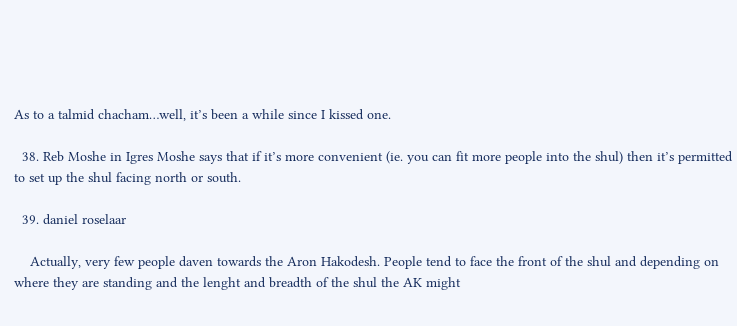As to a talmid chacham…well, it’s been a while since I kissed one.

  38. Reb Moshe in Igres Moshe says that if it’s more convenient (ie. you can fit more people into the shul) then it’s permitted to set up the shul facing north or south.

  39. daniel roselaar

    Actually, very few people daven towards the Aron Hakodesh. People tend to face the front of the shul and depending on where they are standing and the lenght and breadth of the shul the AK might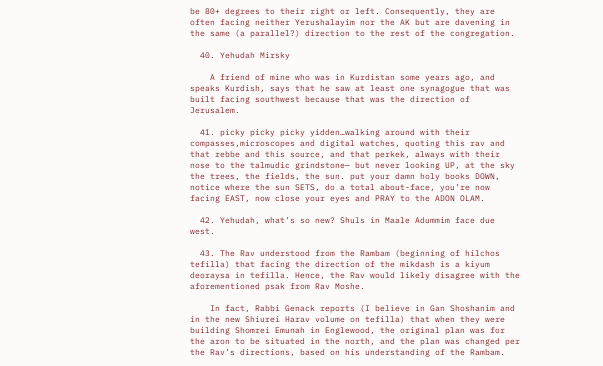be 80+ degrees to their right or left. Consequently, they are often facing neither Yerushalayim nor the AK but are davening in the same (a parallel?) direction to the rest of the congregation.

  40. Yehudah Mirsky

    A friend of mine who was in Kurdistan some years ago, and speaks Kurdish, says that he saw at least one synagogue that was built facing southwest because that was the direction of Jerusalem.

  41. picky picky picky yidden…walking around with their compasses,microscopes and digital watches, quoting this rav and that rebbe and this source, and that perkek, always with their nose to the talmudic grindstone— but never looking UP, at the sky the trees, the fields, the sun. put your damn holy books DOWN, notice where the sun SETS, do a total about-face, you’re now facing EAST, now close your eyes and PRAY to the ADON OLAM.

  42. Yehudah, what’s so new? Shuls in Maale Adummim face due west.

  43. The Rav understood from the Rambam (beginning of hilchos tefilla) that facing the direction of the mikdash is a kiyum deoraysa in tefilla. Hence, the Rav would likely disagree with the aforementioned psak from Rav Moshe.

    In fact, Rabbi Genack reports (I believe in Gan Shoshanim and in the new Shiurei Harav volume on tefilla) that when they were building Shomrei Emunah in Englewood, the original plan was for the aron to be situated in the north, and the plan was changed per the Rav’s directions, based on his understanding of the Rambam.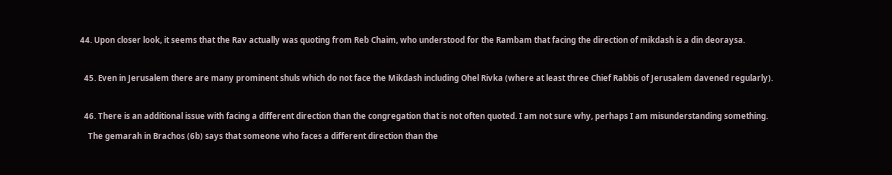44. Upon closer look, it seems that the Rav actually was quoting from Reb Chaim, who understood for the Rambam that facing the direction of mikdash is a din deoraysa.

  45. Even in Jerusalem there are many prominent shuls which do not face the Mikdash including Ohel Rivka (where at least three Chief Rabbis of Jerusalem davened regularly).

  46. There is an additional issue with facing a different direction than the congregation that is not often quoted. I am not sure why, perhaps I am misunderstanding something.
    The gemarah in Brachos (6b) says that someone who faces a different direction than the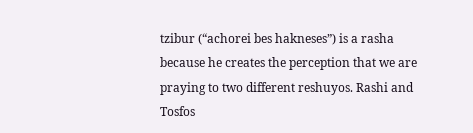tzibur (“achorei bes hakneses”) is a rasha because he creates the perception that we are praying to two different reshuyos. Rashi and Tosfos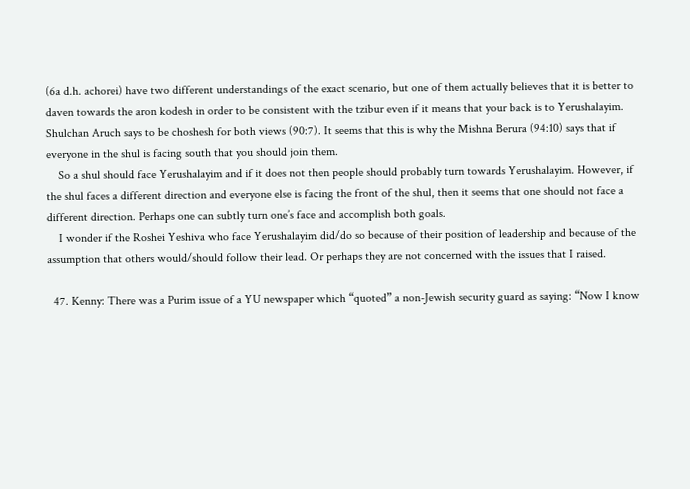(6a d.h. achorei) have two different understandings of the exact scenario, but one of them actually believes that it is better to daven towards the aron kodesh in order to be consistent with the tzibur even if it means that your back is to Yerushalayim. Shulchan Aruch says to be choshesh for both views (90:7). It seems that this is why the Mishna Berura (94:10) says that if everyone in the shul is facing south that you should join them.
    So a shul should face Yerushalayim and if it does not then people should probably turn towards Yerushalayim. However, if the shul faces a different direction and everyone else is facing the front of the shul, then it seems that one should not face a different direction. Perhaps one can subtly turn one’s face and accomplish both goals.
    I wonder if the Roshei Yeshiva who face Yerushalayim did/do so because of their position of leadership and because of the assumption that others would/should follow their lead. Or perhaps they are not concerned with the issues that I raised.

  47. Kenny: There was a Purim issue of a YU newspaper which “quoted” a non-Jewish security guard as saying: “Now I know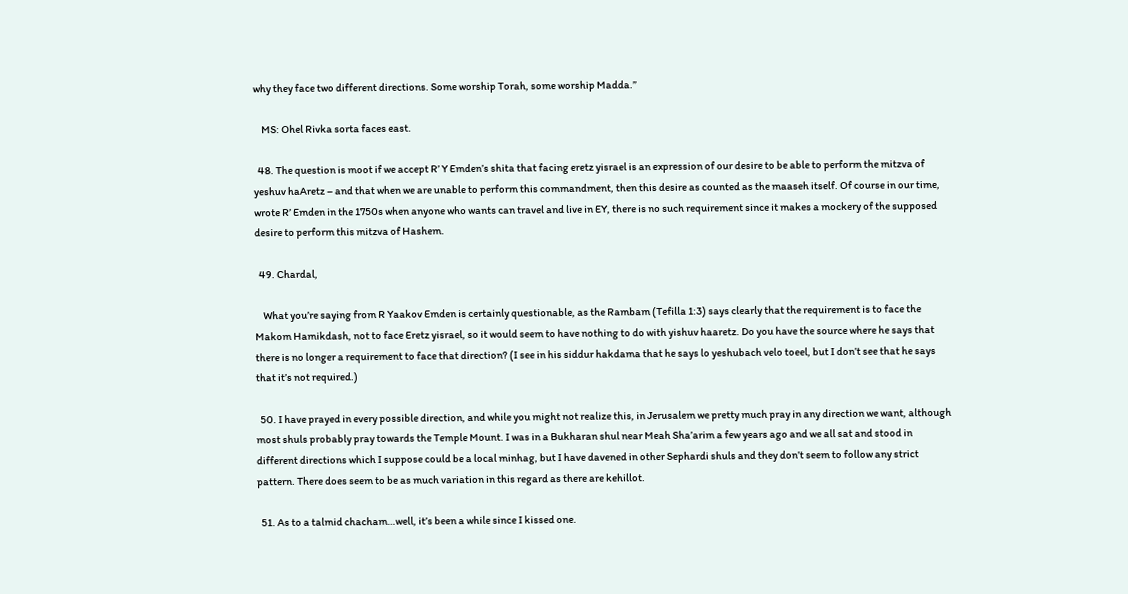why they face two different directions. Some worship Torah, some worship Madda.”

    MS: Ohel Rivka sorta faces east.

  48. The question is moot if we accept R’ Y Emden’s shita that facing eretz yisrael is an expression of our desire to be able to perform the mitzva of yeshuv haAretz – and that when we are unable to perform this commandment, then this desire as counted as the maaseh itself. Of course in our time, wrote R’ Emden in the 1750s when anyone who wants can travel and live in EY, there is no such requirement since it makes a mockery of the supposed desire to perform this mitzva of Hashem.

  49. Chardal,

    What you’re saying from R Yaakov Emden is certainly questionable, as the Rambam (Tefilla 1:3) says clearly that the requirement is to face the Makom Hamikdash, not to face Eretz yisrael, so it would seem to have nothing to do with yishuv haaretz. Do you have the source where he says that there is no longer a requirement to face that direction? (I see in his siddur hakdama that he says lo yeshubach velo toeel, but I don’t see that he says that it’s not required.)

  50. I have prayed in every possible direction, and while you might not realize this, in Jerusalem we pretty much pray in any direction we want, although most shuls probably pray towards the Temple Mount. I was in a Bukharan shul near Meah Sha’arim a few years ago and we all sat and stood in different directions which I suppose could be a local minhag, but I have davened in other Sephardi shuls and they don’t seem to follow any strict pattern. There does seem to be as much variation in this regard as there are kehillot.

  51. As to a talmid chacham…well, it’s been a while since I kissed one.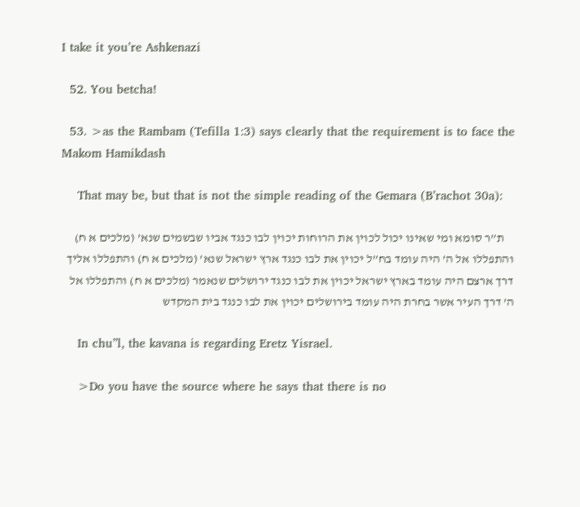I take it you’re Ashkenazi

  52. You betcha!

  53. >as the Rambam (Tefilla 1:3) says clearly that the requirement is to face the Makom Hamikdash

    That may be, but that is not the simple reading of the Gemara (B’rachot 30a):

    ת”ר סומא ומי שאינו יכול לכוין את הרוחות יכוין לבו כנגד אביו שבשמים שנא’ (מלכים א ח) והתפללו אל ה’ היה עומד בח”ל יכוין את לבו כנגד ארץ ישראל שנא’ (מלכים א ח) והתפללו אליך דרך ארצם היה עומד בארץ ישראל יכוין את לבו כנגד ירושלים שנאמר (מלכים א ח) והתפללו אל ה’ דרך העיר אשר בחרת היה עומד בירושלים יכוין את לבו כנגד בית המקדש

    In chu”l, the kavana is regarding Eretz Yisrael.

    >Do you have the source where he says that there is no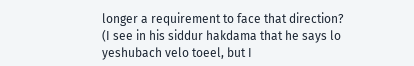longer a requirement to face that direction? (I see in his siddur hakdama that he says lo yeshubach velo toeel, but I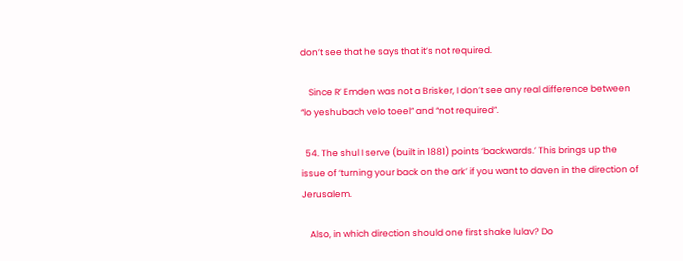don’t see that he says that it’s not required.

    Since R’ Emden was not a Brisker, I don’t see any real difference between “lo yeshubach velo toeel” and “not required”.

  54. The shul I serve (built in 1881) points ‘backwards.’ This brings up the issue of ‘turning your back on the ark’ if you want to daven in the direction of Jerusalem.

    Also, in which direction should one first shake lulav? Do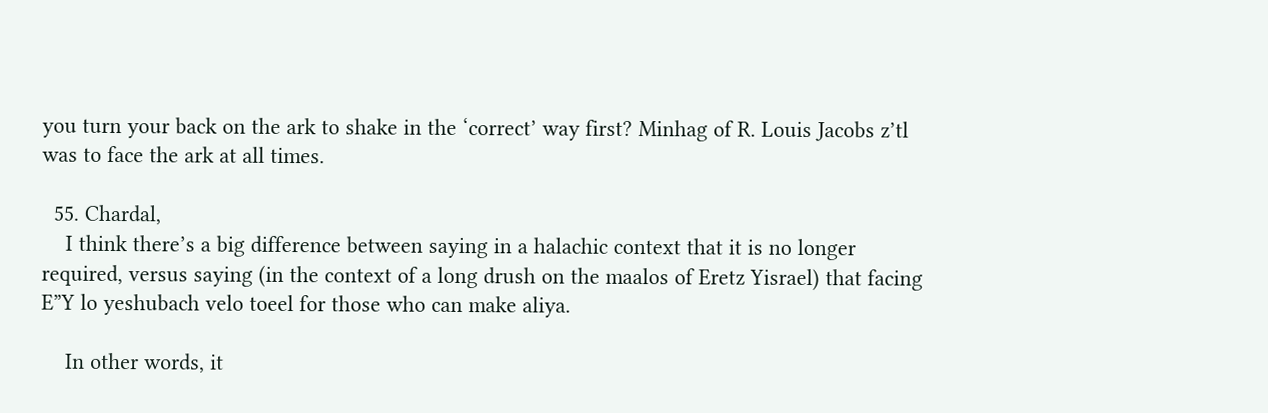you turn your back on the ark to shake in the ‘correct’ way first? Minhag of R. Louis Jacobs z’tl was to face the ark at all times.

  55. Chardal,
    I think there’s a big difference between saying in a halachic context that it is no longer required, versus saying (in the context of a long drush on the maalos of Eretz Yisrael) that facing E”Y lo yeshubach velo toeel for those who can make aliya.

    In other words, it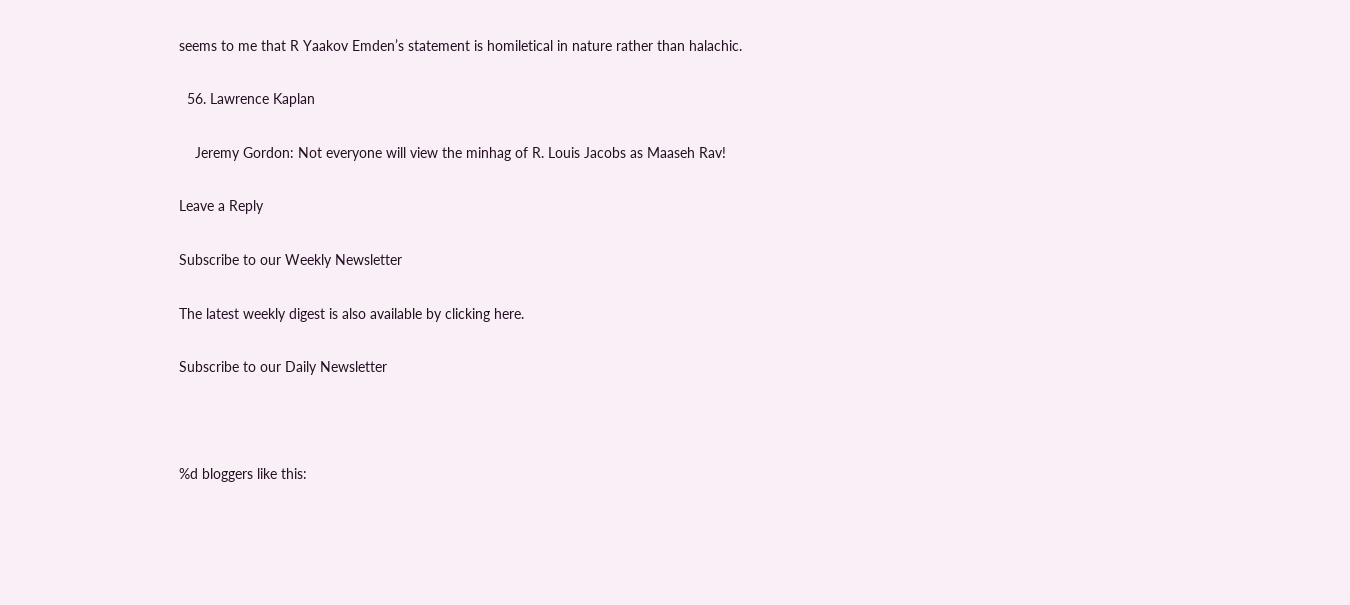seems to me that R Yaakov Emden’s statement is homiletical in nature rather than halachic.

  56. Lawrence Kaplan

    Jeremy Gordon: Not everyone will view the minhag of R. Louis Jacobs as Maaseh Rav!

Leave a Reply

Subscribe to our Weekly Newsletter

The latest weekly digest is also available by clicking here.

Subscribe to our Daily Newsletter



%d bloggers like this: